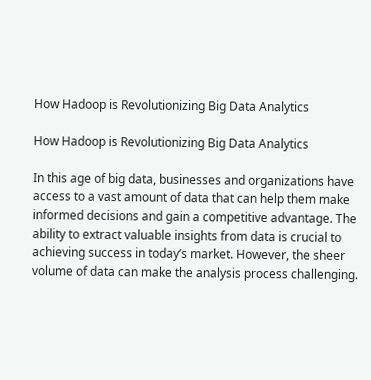How Hadoop is Revolutionizing Big Data Analytics

How Hadoop is Revolutionizing Big Data Analytics

In this age of big data, businesses and organizations have access to a vast amount of data that can help them make informed decisions and gain a competitive advantage. The ability to extract valuable insights from data is crucial to achieving success in today’s market. However, the sheer volume of data can make the analysis process challenging.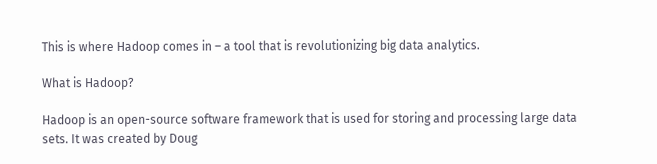This is where Hadoop comes in – a tool that is revolutionizing big data analytics.

What is Hadoop?

Hadoop is an open-source software framework that is used for storing and processing large data sets. It was created by Doug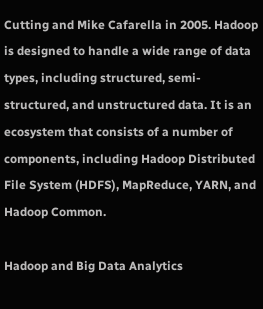Cutting and Mike Cafarella in 2005. Hadoop is designed to handle a wide range of data types, including structured, semi-structured, and unstructured data. It is an ecosystem that consists of a number of components, including Hadoop Distributed File System (HDFS), MapReduce, YARN, and Hadoop Common.

Hadoop and Big Data Analytics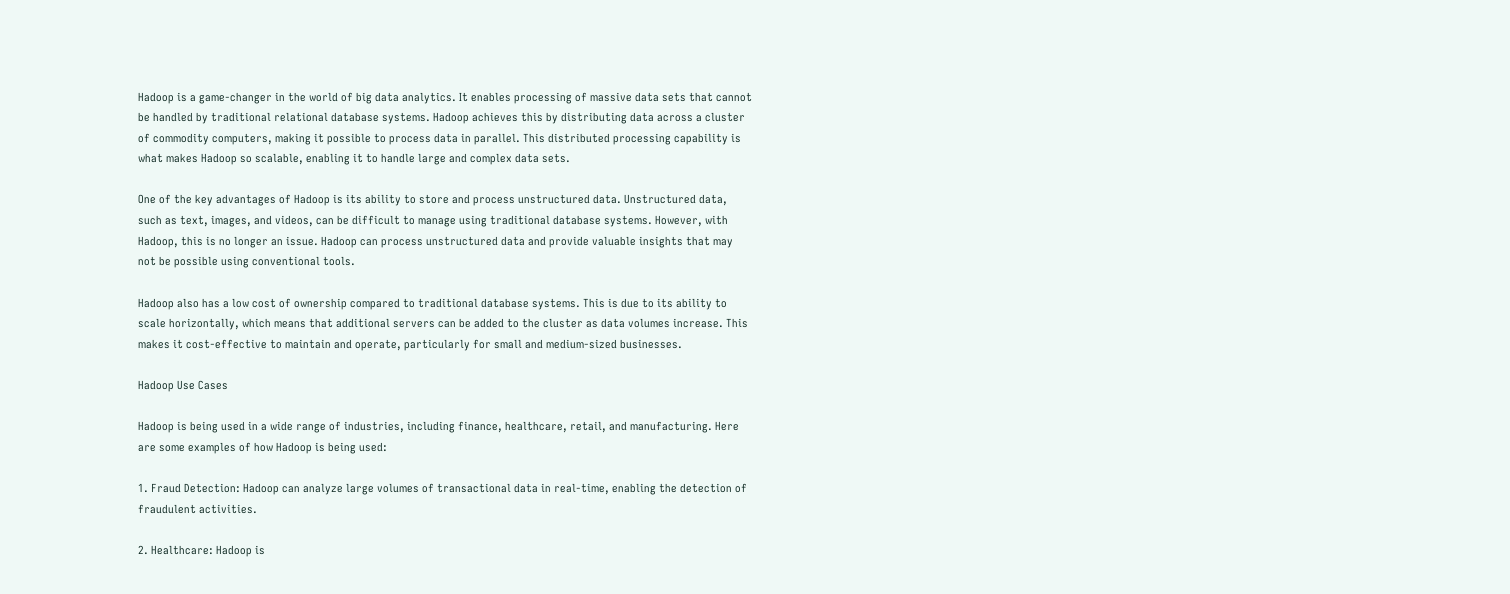Hadoop is a game-changer in the world of big data analytics. It enables processing of massive data sets that cannot be handled by traditional relational database systems. Hadoop achieves this by distributing data across a cluster of commodity computers, making it possible to process data in parallel. This distributed processing capability is what makes Hadoop so scalable, enabling it to handle large and complex data sets.

One of the key advantages of Hadoop is its ability to store and process unstructured data. Unstructured data, such as text, images, and videos, can be difficult to manage using traditional database systems. However, with Hadoop, this is no longer an issue. Hadoop can process unstructured data and provide valuable insights that may not be possible using conventional tools.

Hadoop also has a low cost of ownership compared to traditional database systems. This is due to its ability to scale horizontally, which means that additional servers can be added to the cluster as data volumes increase. This makes it cost-effective to maintain and operate, particularly for small and medium-sized businesses.

Hadoop Use Cases

Hadoop is being used in a wide range of industries, including finance, healthcare, retail, and manufacturing. Here are some examples of how Hadoop is being used:

1. Fraud Detection: Hadoop can analyze large volumes of transactional data in real-time, enabling the detection of fraudulent activities.

2. Healthcare: Hadoop is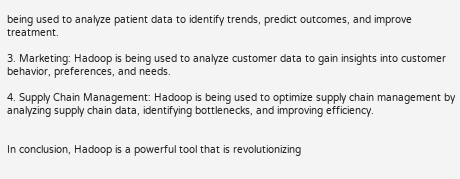being used to analyze patient data to identify trends, predict outcomes, and improve treatment.

3. Marketing: Hadoop is being used to analyze customer data to gain insights into customer behavior, preferences, and needs.

4. Supply Chain Management: Hadoop is being used to optimize supply chain management by analyzing supply chain data, identifying bottlenecks, and improving efficiency.


In conclusion, Hadoop is a powerful tool that is revolutionizing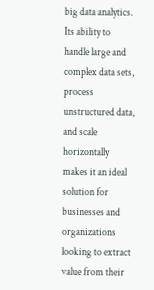big data analytics. Its ability to handle large and complex data sets, process unstructured data, and scale horizontally makes it an ideal solution for businesses and organizations looking to extract value from their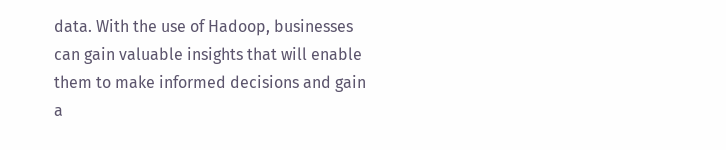data. With the use of Hadoop, businesses can gain valuable insights that will enable them to make informed decisions and gain a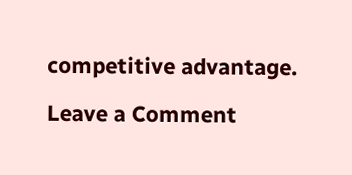competitive advantage.

Leave a Comment